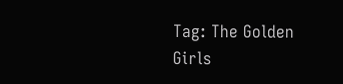Tag: The Golden Girls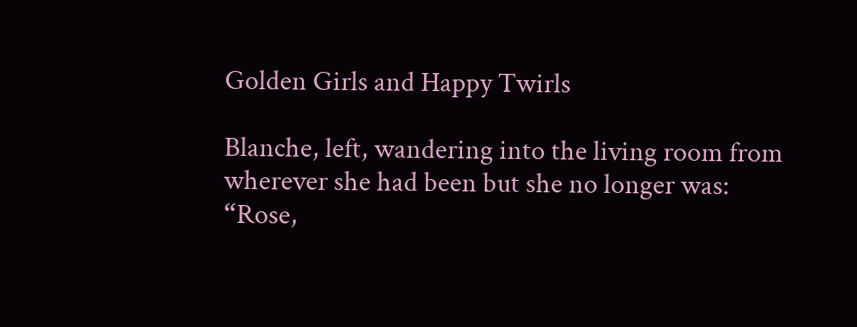Golden Girls and Happy Twirls

Blanche, left, wandering into the living room from wherever she had been but she no longer was: “Rose,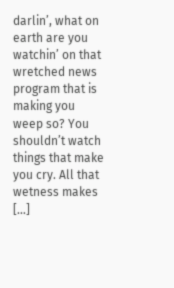darlin’, what on earth are you watchin’ on that wretched news program that is making you weep so? You shouldn’t watch things that make you cry. All that wetness makes […]